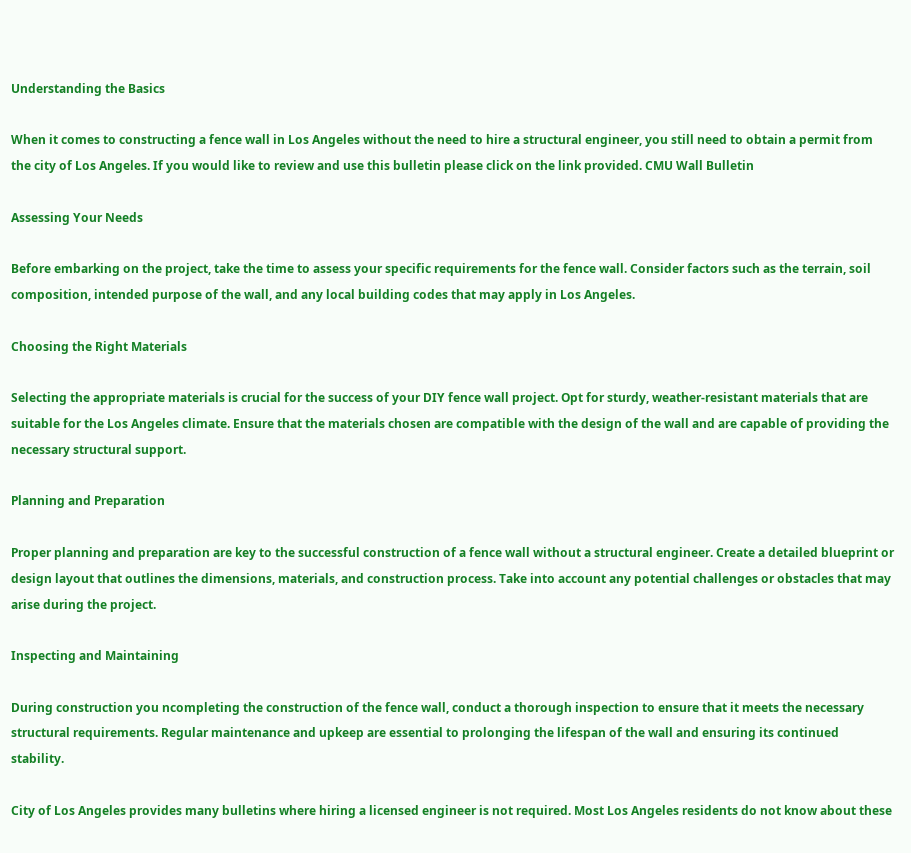Understanding the Basics

When it comes to constructing a fence wall in Los Angeles without the need to hire a structural engineer, you still need to obtain a permit from the city of Los Angeles. If you would like to review and use this bulletin please click on the link provided. CMU Wall Bulletin

Assessing Your Needs

Before embarking on the project, take the time to assess your specific requirements for the fence wall. Consider factors such as the terrain, soil composition, intended purpose of the wall, and any local building codes that may apply in Los Angeles.

Choosing the Right Materials

Selecting the appropriate materials is crucial for the success of your DIY fence wall project. Opt for sturdy, weather-resistant materials that are suitable for the Los Angeles climate. Ensure that the materials chosen are compatible with the design of the wall and are capable of providing the necessary structural support.

Planning and Preparation

Proper planning and preparation are key to the successful construction of a fence wall without a structural engineer. Create a detailed blueprint or design layout that outlines the dimensions, materials, and construction process. Take into account any potential challenges or obstacles that may arise during the project.

Inspecting and Maintaining

During construction you ncompleting the construction of the fence wall, conduct a thorough inspection to ensure that it meets the necessary structural requirements. Regular maintenance and upkeep are essential to prolonging the lifespan of the wall and ensuring its continued stability.

City of Los Angeles provides many bulletins where hiring a licensed engineer is not required. Most Los Angeles residents do not know about these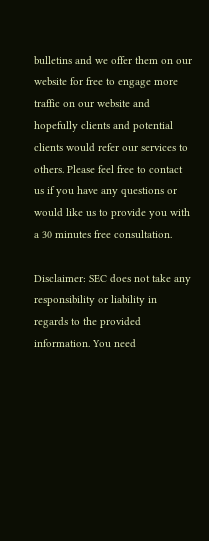bulletins and we offer them on our website for free to engage more traffic on our website and hopefully clients and potential clients would refer our services to others. Please feel free to contact us if you have any questions or would like us to provide you with a 30 minutes free consultation.

Disclaimer: SEC does not take any responsibility or liability in regards to the provided information. You need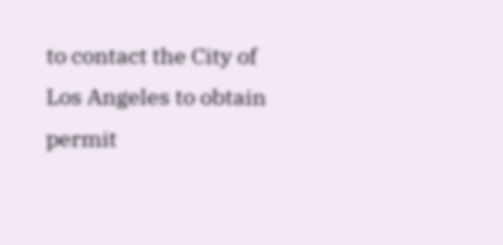to contact the City of Los Angeles to obtain permit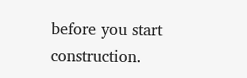before you start construction.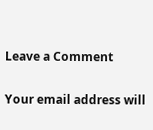Leave a Comment

Your email address will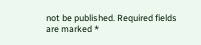not be published. Required fields are marked *